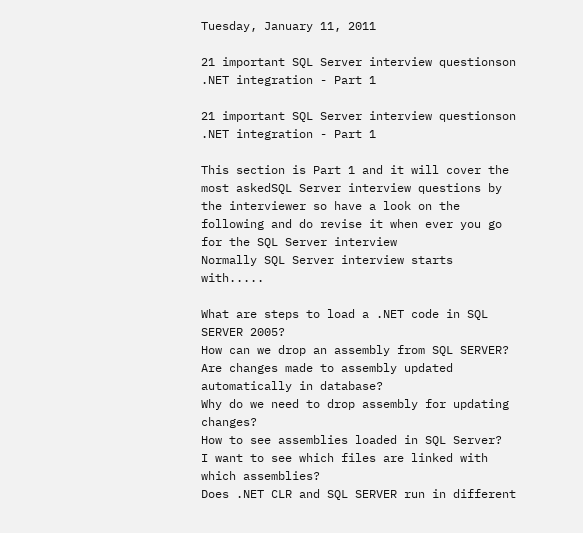Tuesday, January 11, 2011

21 important SQL Server interview questionson .NET integration - Part 1

21 important SQL Server interview questionson .NET integration - Part 1

This section is Part 1 and it will cover the most askedSQL Server interview questions by the interviewer so have a look on the following and do revise it when ever you go for the SQL Server interview
Normally SQL Server interview starts with.....

What are steps to load a .NET code in SQL SERVER 2005?
How can we drop an assembly from SQL SERVER?
Are changes made to assembly updated automatically in database?
Why do we need to drop assembly for updating changes?
How to see assemblies loaded in SQL Server?
I want to see which files are linked with which assemblies?
Does .NET CLR and SQL SERVER run in different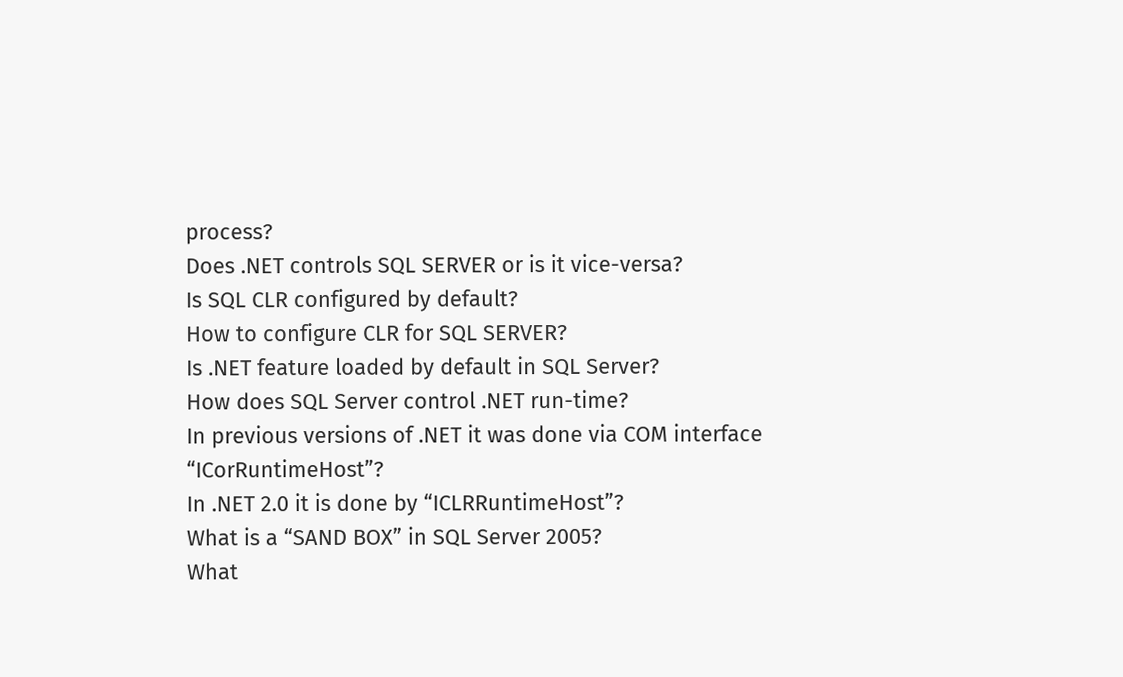process?
Does .NET controls SQL SERVER or is it vice-versa?
Is SQL CLR configured by default?
How to configure CLR for SQL SERVER?
Is .NET feature loaded by default in SQL Server?
How does SQL Server control .NET run-time?
In previous versions of .NET it was done via COM interface “ICorRuntimeHost”?
In .NET 2.0 it is done by “ICLRRuntimeHost”?
What is a “SAND BOX” in SQL Server 2005?
What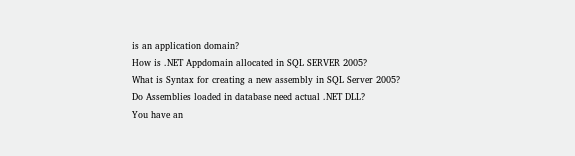is an application domain?
How is .NET Appdomain allocated in SQL SERVER 2005?
What is Syntax for creating a new assembly in SQL Server 2005?
Do Assemblies loaded in database need actual .NET DLL?
You have an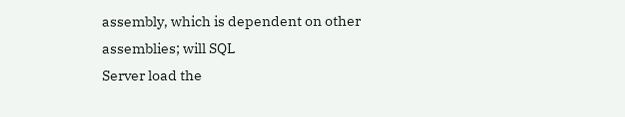assembly, which is dependent on other assemblies; will SQL
Server load the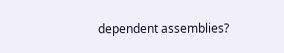dependent assemblies?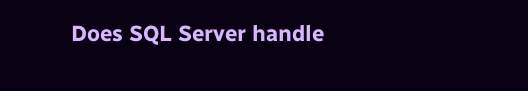Does SQL Server handle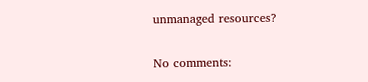unmanaged resources?

No comments: